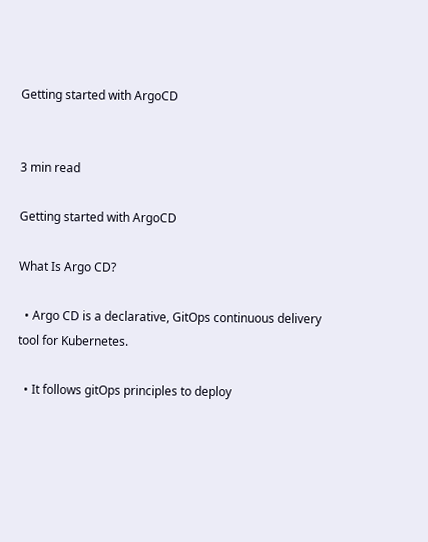Getting started with ArgoCD


3 min read

Getting started with ArgoCD

What Is Argo CD?

  • Argo CD is a declarative, GitOps continuous delivery tool for Kubernetes.

  • It follows gitOps principles to deploy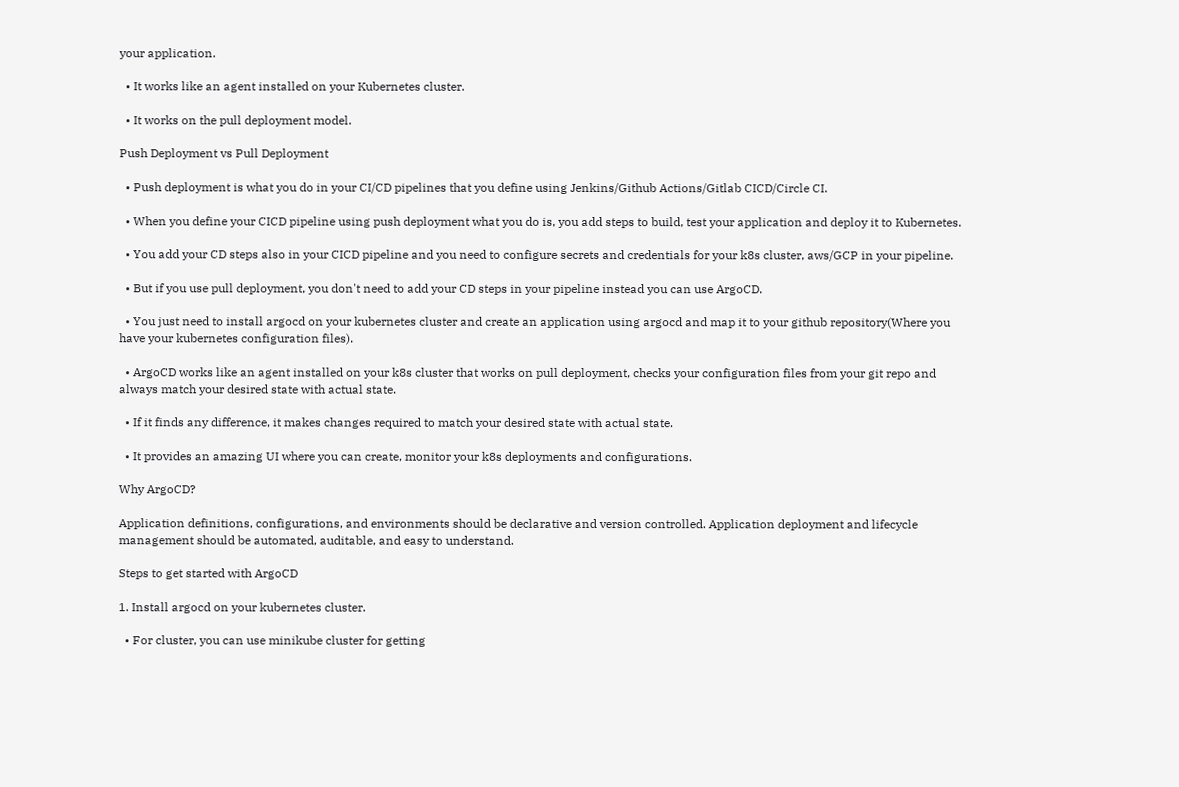your application.

  • It works like an agent installed on your Kubernetes cluster.

  • It works on the pull deployment model.

Push Deployment vs Pull Deployment

  • Push deployment is what you do in your CI/CD pipelines that you define using Jenkins/Github Actions/Gitlab CICD/Circle CI.

  • When you define your CICD pipeline using push deployment what you do is, you add steps to build, test your application and deploy it to Kubernetes.

  • You add your CD steps also in your CICD pipeline and you need to configure secrets and credentials for your k8s cluster, aws/GCP in your pipeline.

  • But if you use pull deployment, you don't need to add your CD steps in your pipeline instead you can use ArgoCD.

  • You just need to install argocd on your kubernetes cluster and create an application using argocd and map it to your github repository(Where you have your kubernetes configuration files).

  • ArgoCD works like an agent installed on your k8s cluster that works on pull deployment, checks your configuration files from your git repo and always match your desired state with actual state.

  • If it finds any difference, it makes changes required to match your desired state with actual state.

  • It provides an amazing UI where you can create, monitor your k8s deployments and configurations.

Why ArgoCD?

Application definitions, configurations, and environments should be declarative and version controlled. Application deployment and lifecycle management should be automated, auditable, and easy to understand.

Steps to get started with ArgoCD

1. Install argocd on your kubernetes cluster.

  • For cluster, you can use minikube cluster for getting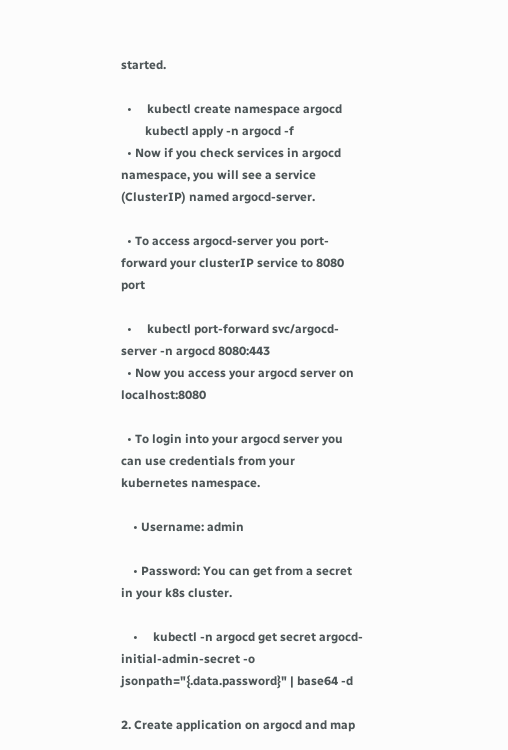started.

  •     kubectl create namespace argocd
        kubectl apply -n argocd -f
  • Now if you check services in argocd namespace, you will see a service (ClusterIP) named argocd-server.

  • To access argocd-server you port-forward your clusterIP service to 8080 port

  •     kubectl port-forward svc/argocd-server -n argocd 8080:443
  • Now you access your argocd server on localhost:8080

  • To login into your argocd server you can use credentials from your kubernetes namespace.

    • Username: admin

    • Password: You can get from a secret in your k8s cluster.

    •     kubectl -n argocd get secret argocd-initial-admin-secret -o jsonpath="{.data.password}" | base64 -d

2. Create application on argocd and map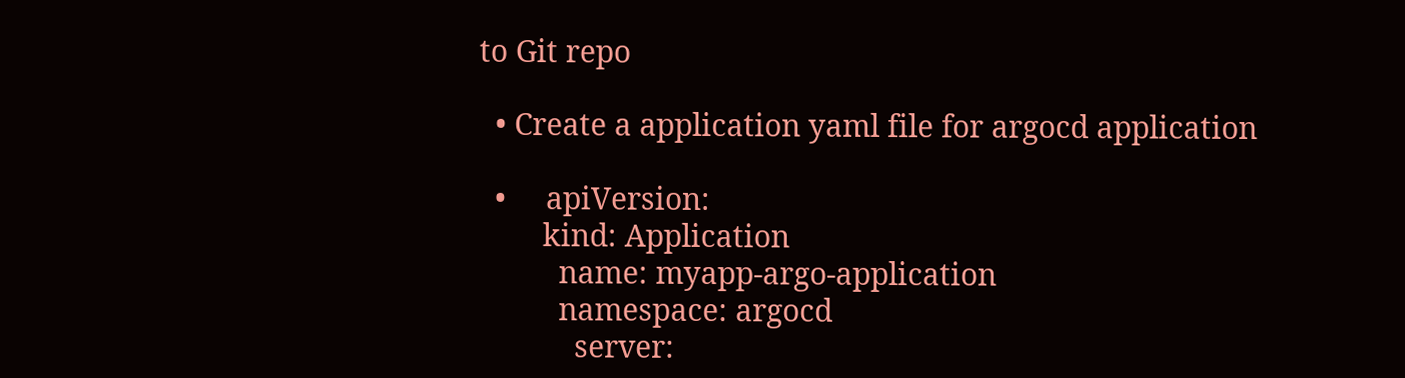to Git repo

  • Create a application yaml file for argocd application

  •     apiVersion:
        kind: Application
          name: myapp-argo-application
          namespace: argocd
            server: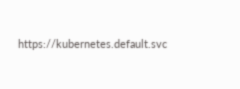https://kubernetes.default.svc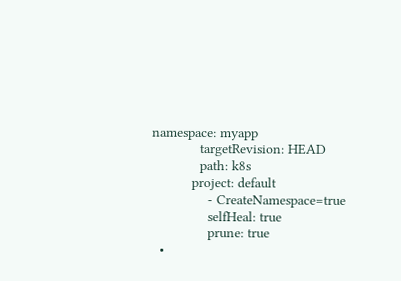namespace: myapp
            targetRevision: HEAD
            path: k8s
          project: default
              - CreateNamespace=true
              selfHeal: true
              prune: true
  •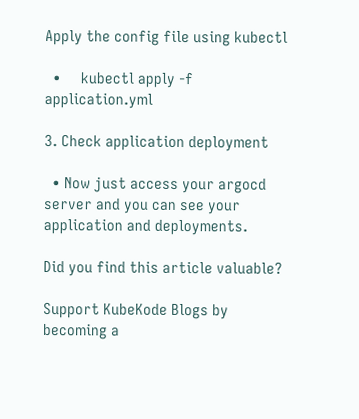Apply the config file using kubectl

  •     kubectl apply -f application.yml

3. Check application deployment

  • Now just access your argocd server and you can see your application and deployments.

Did you find this article valuable?

Support KubeKode Blogs by becoming a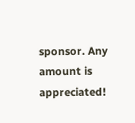sponsor. Any amount is appreciated!